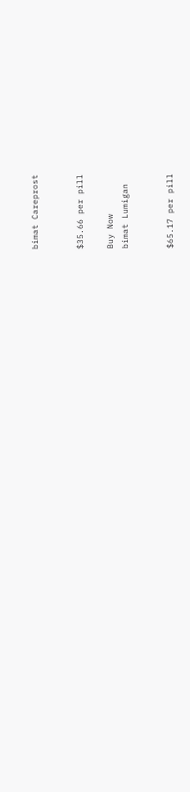bimat Careprost


$35.66 per pill

Buy Now
bimat Lumigan


$65.17 per pill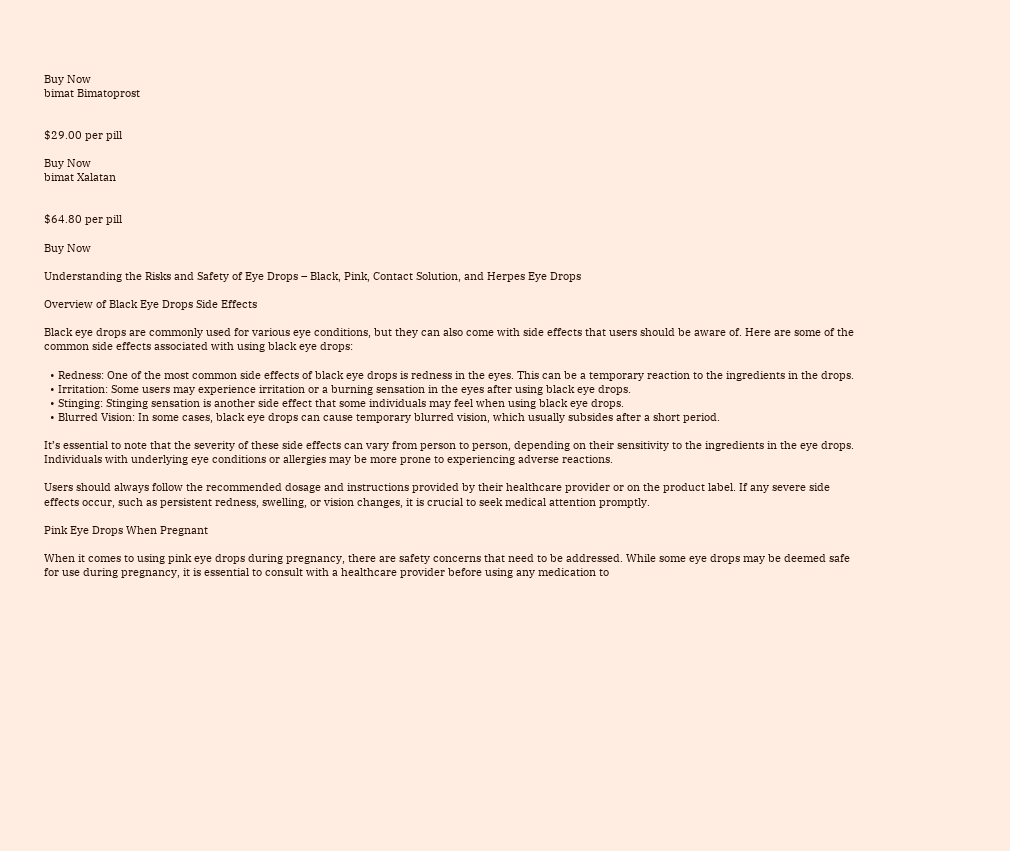Buy Now
bimat Bimatoprost


$29.00 per pill

Buy Now
bimat Xalatan


$64.80 per pill

Buy Now

Understanding the Risks and Safety of Eye Drops – Black, Pink, Contact Solution, and Herpes Eye Drops

Overview of Black Eye Drops Side Effects

Black eye drops are commonly used for various eye conditions, but they can also come with side effects that users should be aware of. Here are some of the common side effects associated with using black eye drops:

  • Redness: One of the most common side effects of black eye drops is redness in the eyes. This can be a temporary reaction to the ingredients in the drops.
  • Irritation: Some users may experience irritation or a burning sensation in the eyes after using black eye drops.
  • Stinging: Stinging sensation is another side effect that some individuals may feel when using black eye drops.
  • Blurred Vision: In some cases, black eye drops can cause temporary blurred vision, which usually subsides after a short period.

It’s essential to note that the severity of these side effects can vary from person to person, depending on their sensitivity to the ingredients in the eye drops. Individuals with underlying eye conditions or allergies may be more prone to experiencing adverse reactions.

Users should always follow the recommended dosage and instructions provided by their healthcare provider or on the product label. If any severe side effects occur, such as persistent redness, swelling, or vision changes, it is crucial to seek medical attention promptly.

Pink Eye Drops When Pregnant

When it comes to using pink eye drops during pregnancy, there are safety concerns that need to be addressed. While some eye drops may be deemed safe for use during pregnancy, it is essential to consult with a healthcare provider before using any medication to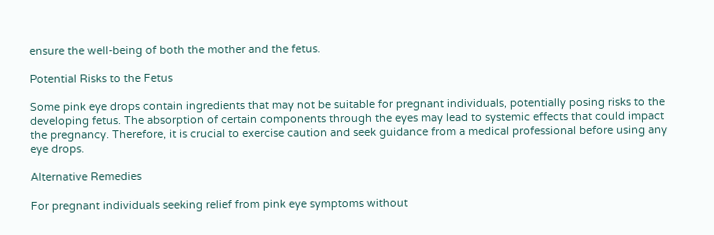ensure the well-being of both the mother and the fetus.

Potential Risks to the Fetus

Some pink eye drops contain ingredients that may not be suitable for pregnant individuals, potentially posing risks to the developing fetus. The absorption of certain components through the eyes may lead to systemic effects that could impact the pregnancy. Therefore, it is crucial to exercise caution and seek guidance from a medical professional before using any eye drops.

Alternative Remedies

For pregnant individuals seeking relief from pink eye symptoms without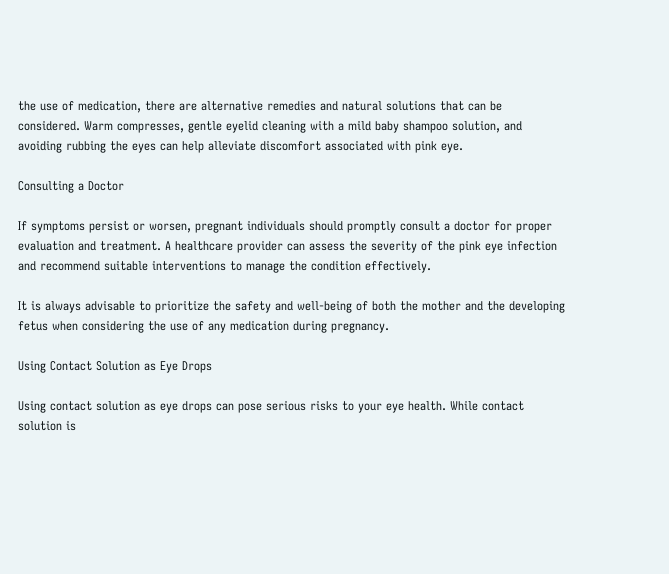the use of medication, there are alternative remedies and natural solutions that can be considered. Warm compresses, gentle eyelid cleaning with a mild baby shampoo solution, and avoiding rubbing the eyes can help alleviate discomfort associated with pink eye.

Consulting a Doctor

If symptoms persist or worsen, pregnant individuals should promptly consult a doctor for proper evaluation and treatment. A healthcare provider can assess the severity of the pink eye infection and recommend suitable interventions to manage the condition effectively.

It is always advisable to prioritize the safety and well-being of both the mother and the developing fetus when considering the use of any medication during pregnancy.

Using Contact Solution as Eye Drops

Using contact solution as eye drops can pose serious risks to your eye health. While contact solution is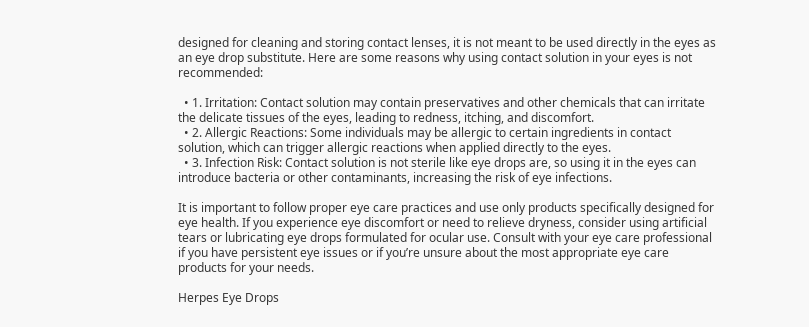designed for cleaning and storing contact lenses, it is not meant to be used directly in the eyes as an eye drop substitute. Here are some reasons why using contact solution in your eyes is not recommended:

  • 1. Irritation: Contact solution may contain preservatives and other chemicals that can irritate the delicate tissues of the eyes, leading to redness, itching, and discomfort.
  • 2. Allergic Reactions: Some individuals may be allergic to certain ingredients in contact solution, which can trigger allergic reactions when applied directly to the eyes.
  • 3. Infection Risk: Contact solution is not sterile like eye drops are, so using it in the eyes can introduce bacteria or other contaminants, increasing the risk of eye infections.

It is important to follow proper eye care practices and use only products specifically designed for eye health. If you experience eye discomfort or need to relieve dryness, consider using artificial tears or lubricating eye drops formulated for ocular use. Consult with your eye care professional if you have persistent eye issues or if you’re unsure about the most appropriate eye care products for your needs.

Herpes Eye Drops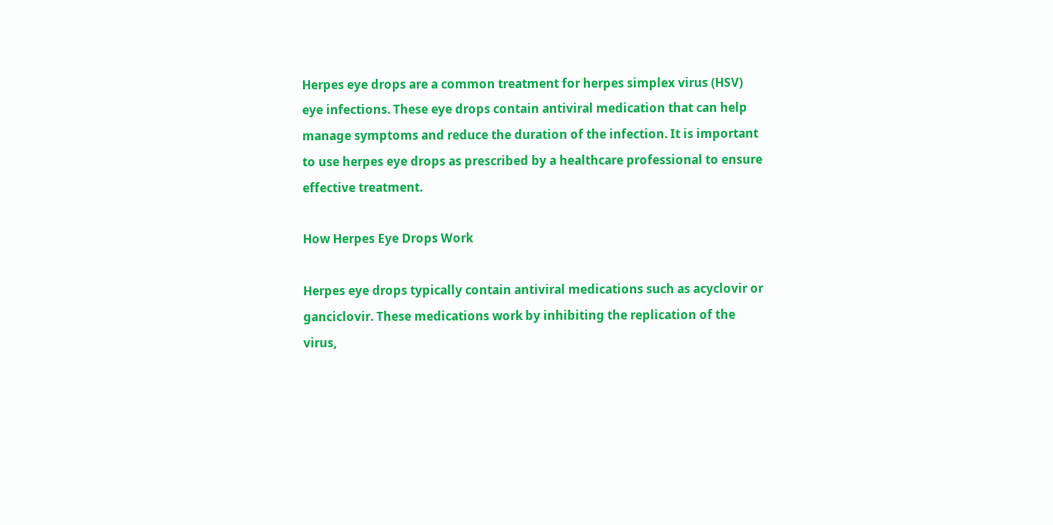Herpes eye drops are a common treatment for herpes simplex virus (HSV) eye infections. These eye drops contain antiviral medication that can help manage symptoms and reduce the duration of the infection. It is important to use herpes eye drops as prescribed by a healthcare professional to ensure effective treatment.

How Herpes Eye Drops Work

Herpes eye drops typically contain antiviral medications such as acyclovir or ganciclovir. These medications work by inhibiting the replication of the virus,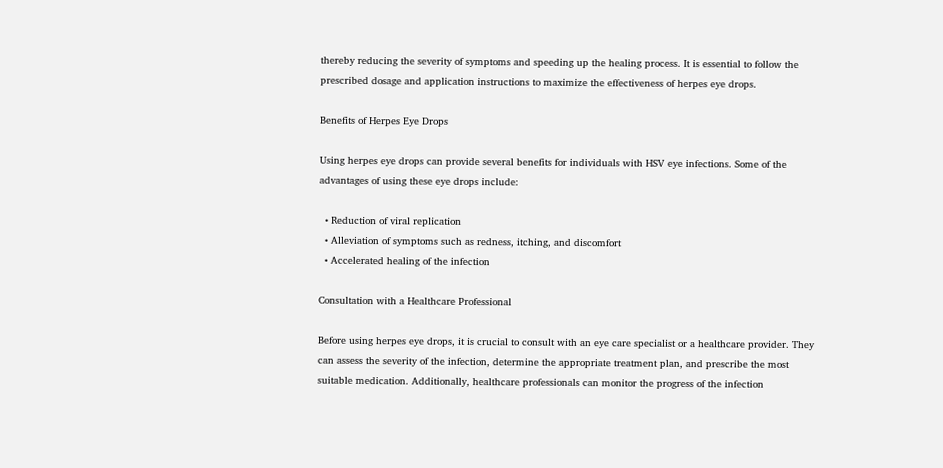thereby reducing the severity of symptoms and speeding up the healing process. It is essential to follow the prescribed dosage and application instructions to maximize the effectiveness of herpes eye drops.

Benefits of Herpes Eye Drops

Using herpes eye drops can provide several benefits for individuals with HSV eye infections. Some of the advantages of using these eye drops include:

  • Reduction of viral replication
  • Alleviation of symptoms such as redness, itching, and discomfort
  • Accelerated healing of the infection

Consultation with a Healthcare Professional

Before using herpes eye drops, it is crucial to consult with an eye care specialist or a healthcare provider. They can assess the severity of the infection, determine the appropriate treatment plan, and prescribe the most suitable medication. Additionally, healthcare professionals can monitor the progress of the infection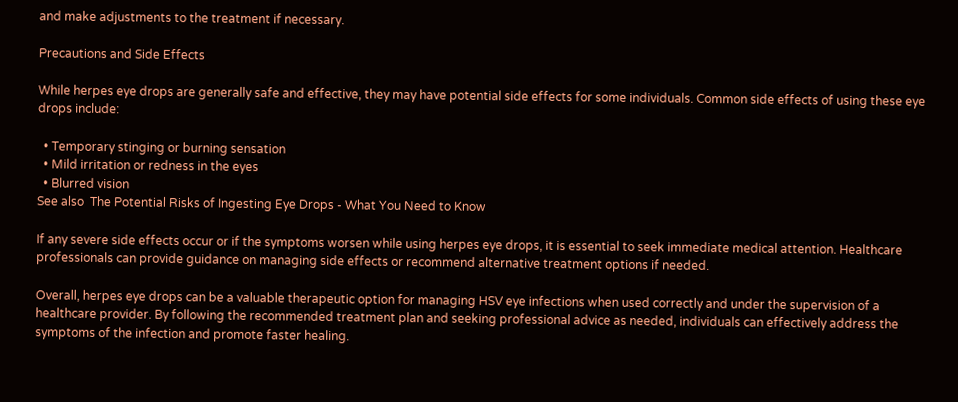and make adjustments to the treatment if necessary.

Precautions and Side Effects

While herpes eye drops are generally safe and effective, they may have potential side effects for some individuals. Common side effects of using these eye drops include:

  • Temporary stinging or burning sensation
  • Mild irritation or redness in the eyes
  • Blurred vision
See also  The Potential Risks of Ingesting Eye Drops - What You Need to Know

If any severe side effects occur or if the symptoms worsen while using herpes eye drops, it is essential to seek immediate medical attention. Healthcare professionals can provide guidance on managing side effects or recommend alternative treatment options if needed.

Overall, herpes eye drops can be a valuable therapeutic option for managing HSV eye infections when used correctly and under the supervision of a healthcare provider. By following the recommended treatment plan and seeking professional advice as needed, individuals can effectively address the symptoms of the infection and promote faster healing.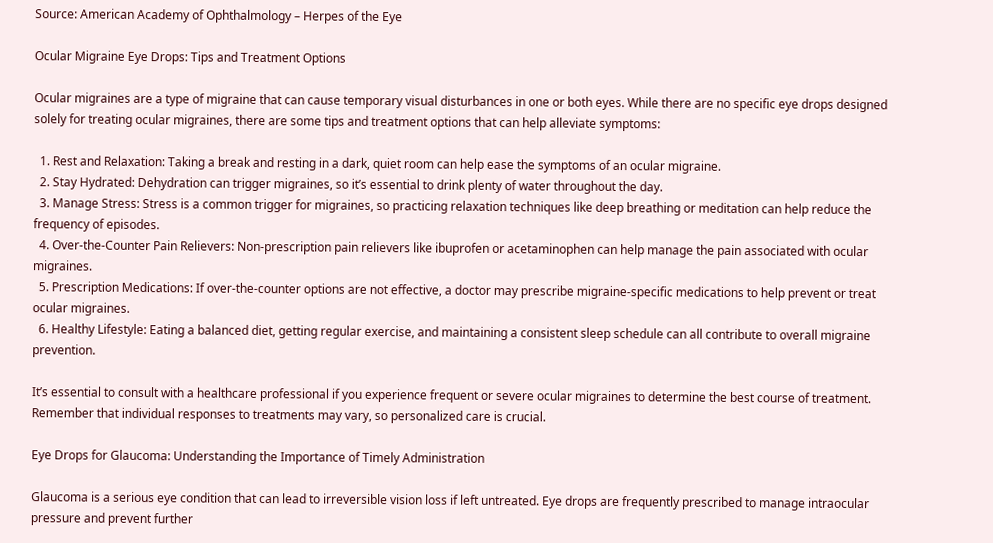Source: American Academy of Ophthalmology – Herpes of the Eye

Ocular Migraine Eye Drops: Tips and Treatment Options

Ocular migraines are a type of migraine that can cause temporary visual disturbances in one or both eyes. While there are no specific eye drops designed solely for treating ocular migraines, there are some tips and treatment options that can help alleviate symptoms:

  1. Rest and Relaxation: Taking a break and resting in a dark, quiet room can help ease the symptoms of an ocular migraine.
  2. Stay Hydrated: Dehydration can trigger migraines, so it’s essential to drink plenty of water throughout the day.
  3. Manage Stress: Stress is a common trigger for migraines, so practicing relaxation techniques like deep breathing or meditation can help reduce the frequency of episodes.
  4. Over-the-Counter Pain Relievers: Non-prescription pain relievers like ibuprofen or acetaminophen can help manage the pain associated with ocular migraines.
  5. Prescription Medications: If over-the-counter options are not effective, a doctor may prescribe migraine-specific medications to help prevent or treat ocular migraines.
  6. Healthy Lifestyle: Eating a balanced diet, getting regular exercise, and maintaining a consistent sleep schedule can all contribute to overall migraine prevention.

It’s essential to consult with a healthcare professional if you experience frequent or severe ocular migraines to determine the best course of treatment. Remember that individual responses to treatments may vary, so personalized care is crucial.

Eye Drops for Glaucoma: Understanding the Importance of Timely Administration

Glaucoma is a serious eye condition that can lead to irreversible vision loss if left untreated. Eye drops are frequently prescribed to manage intraocular pressure and prevent further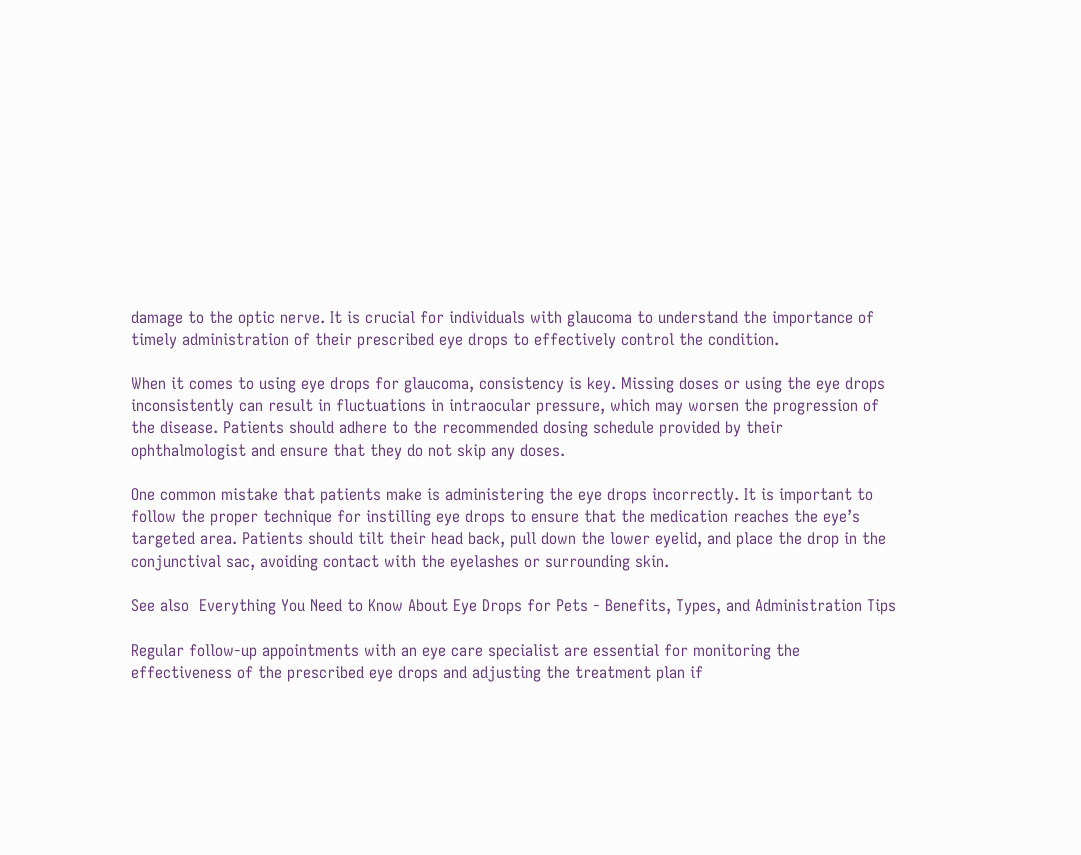damage to the optic nerve. It is crucial for individuals with glaucoma to understand the importance of timely administration of their prescribed eye drops to effectively control the condition.

When it comes to using eye drops for glaucoma, consistency is key. Missing doses or using the eye drops inconsistently can result in fluctuations in intraocular pressure, which may worsen the progression of the disease. Patients should adhere to the recommended dosing schedule provided by their ophthalmologist and ensure that they do not skip any doses.

One common mistake that patients make is administering the eye drops incorrectly. It is important to follow the proper technique for instilling eye drops to ensure that the medication reaches the eye’s targeted area. Patients should tilt their head back, pull down the lower eyelid, and place the drop in the conjunctival sac, avoiding contact with the eyelashes or surrounding skin.

See also  Everything You Need to Know About Eye Drops for Pets - Benefits, Types, and Administration Tips

Regular follow-up appointments with an eye care specialist are essential for monitoring the effectiveness of the prescribed eye drops and adjusting the treatment plan if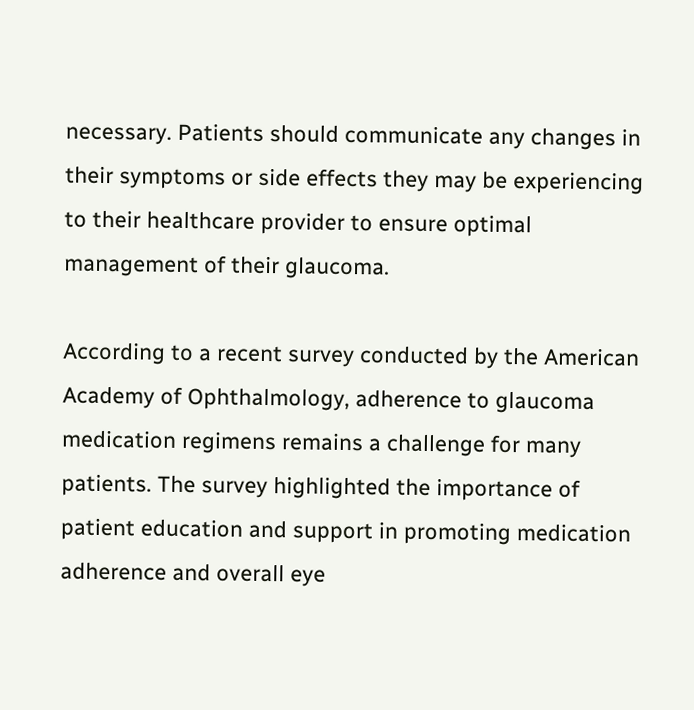necessary. Patients should communicate any changes in their symptoms or side effects they may be experiencing to their healthcare provider to ensure optimal management of their glaucoma.

According to a recent survey conducted by the American Academy of Ophthalmology, adherence to glaucoma medication regimens remains a challenge for many patients. The survey highlighted the importance of patient education and support in promoting medication adherence and overall eye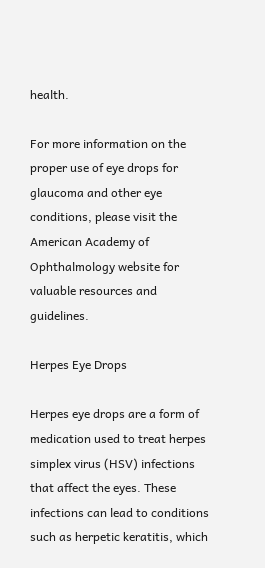health.

For more information on the proper use of eye drops for glaucoma and other eye conditions, please visit the American Academy of Ophthalmology website for valuable resources and guidelines.

Herpes Eye Drops

Herpes eye drops are a form of medication used to treat herpes simplex virus (HSV) infections that affect the eyes. These infections can lead to conditions such as herpetic keratitis, which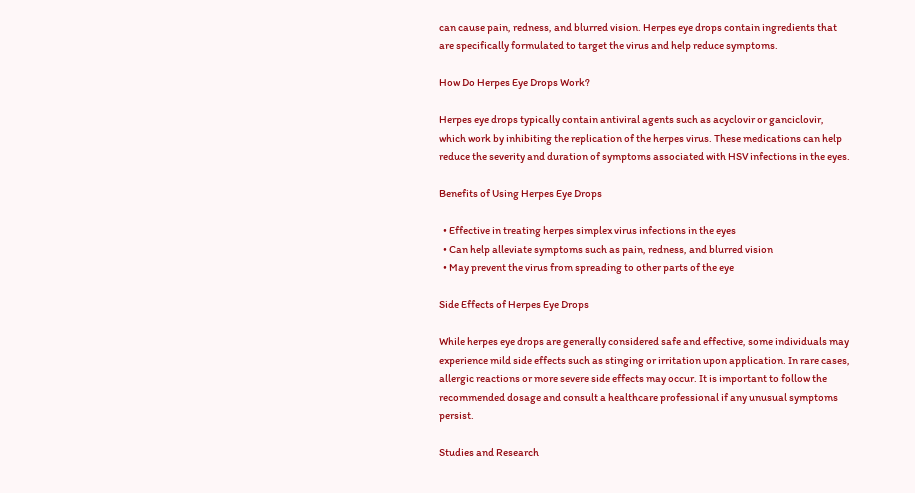can cause pain, redness, and blurred vision. Herpes eye drops contain ingredients that are specifically formulated to target the virus and help reduce symptoms.

How Do Herpes Eye Drops Work?

Herpes eye drops typically contain antiviral agents such as acyclovir or ganciclovir, which work by inhibiting the replication of the herpes virus. These medications can help reduce the severity and duration of symptoms associated with HSV infections in the eyes.

Benefits of Using Herpes Eye Drops

  • Effective in treating herpes simplex virus infections in the eyes
  • Can help alleviate symptoms such as pain, redness, and blurred vision
  • May prevent the virus from spreading to other parts of the eye

Side Effects of Herpes Eye Drops

While herpes eye drops are generally considered safe and effective, some individuals may experience mild side effects such as stinging or irritation upon application. In rare cases, allergic reactions or more severe side effects may occur. It is important to follow the recommended dosage and consult a healthcare professional if any unusual symptoms persist.

Studies and Research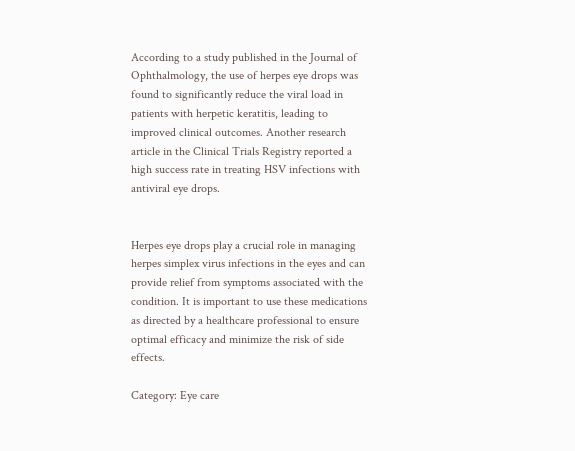According to a study published in the Journal of Ophthalmology, the use of herpes eye drops was found to significantly reduce the viral load in patients with herpetic keratitis, leading to improved clinical outcomes. Another research article in the Clinical Trials Registry reported a high success rate in treating HSV infections with antiviral eye drops.


Herpes eye drops play a crucial role in managing herpes simplex virus infections in the eyes and can provide relief from symptoms associated with the condition. It is important to use these medications as directed by a healthcare professional to ensure optimal efficacy and minimize the risk of side effects.

Category: Eye care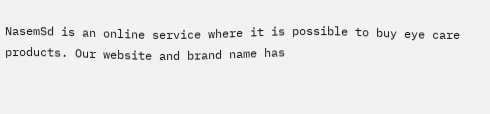NasemSd is an online service where it is possible to buy eye care products. Our website and brand name has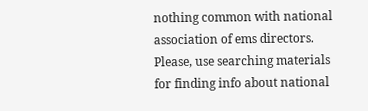nothing common with national association of ems directors. Please, use searching materials for finding info about national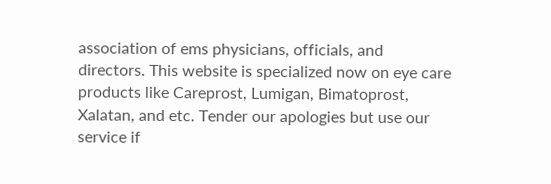association of ems physicians, officials, and directors. This website is specialized now on eye care products like Careprost, Lumigan, Bimatoprost, Xalatan, and etc. Tender our apologies but use our service if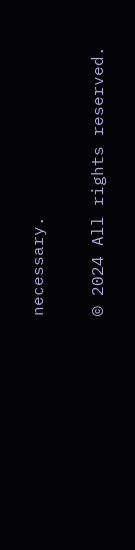necessary.

© 2024 All rights reserved.